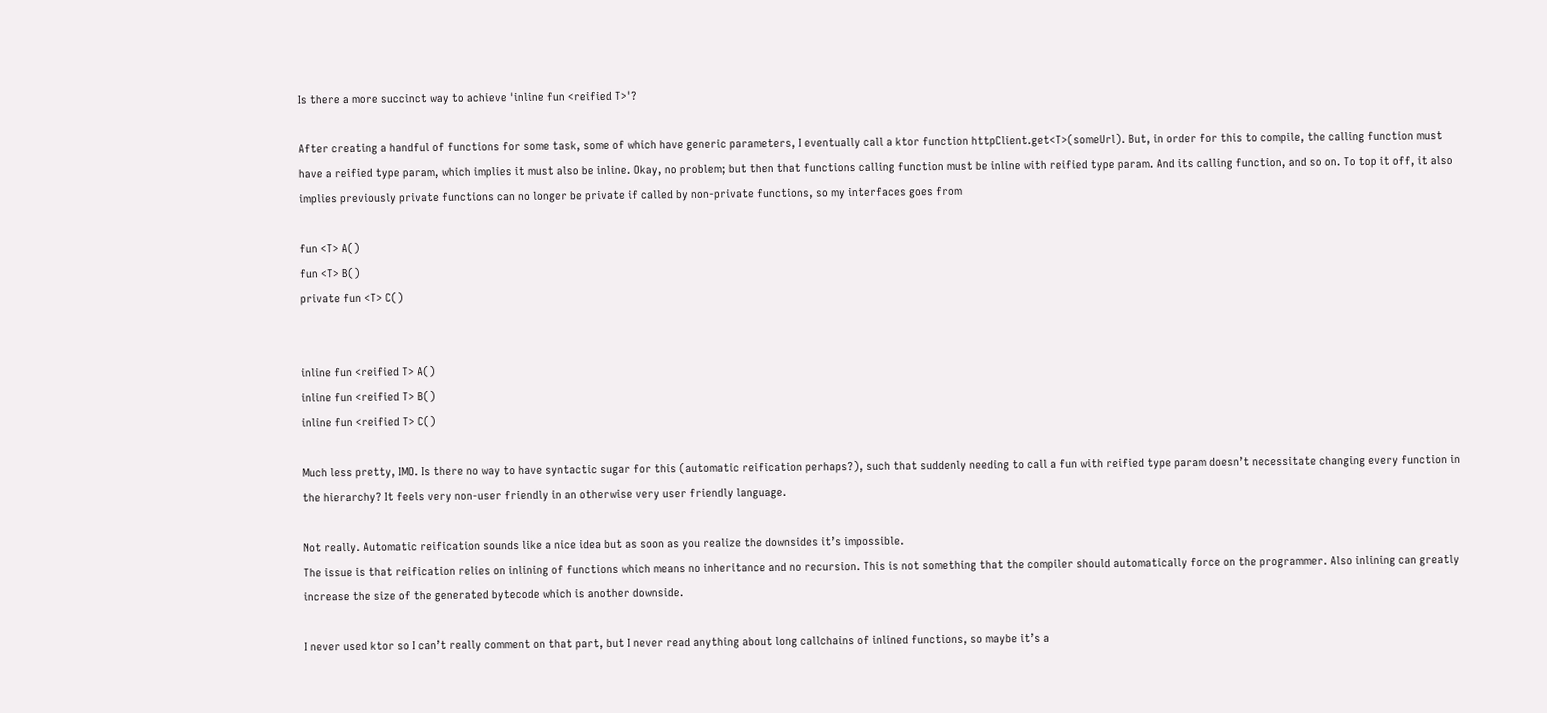Is there a more succinct way to achieve 'inline fun <reified T>'?

After creating a handful of functions for some task, some of which have generic parameters, I eventually call a ktor function httpClient.get<T>(someUrl). But, in order for this to compile, the calling function must have a reified type param, which implies it must also be inline. Okay, no problem; but then that functions calling function must be inline with reified type param. And its calling function, and so on. To top it off, it also implies previously private functions can no longer be private if called by non-private functions, so my interfaces goes from

fun <T> A()
fun <T> B()
private fun <T> C()


inline fun <reified T> A()
inline fun <reified T> B()
inline fun <reified T> C()

Much less pretty, IMO. Is there no way to have syntactic sugar for this (automatic reification perhaps?), such that suddenly needing to call a fun with reified type param doesn’t necessitate changing every function in the hierarchy? It feels very non-user friendly in an otherwise very user friendly language.

Not really. Automatic reification sounds like a nice idea but as soon as you realize the downsides it’s impossible.
The issue is that reification relies on inlining of functions which means no inheritance and no recursion. This is not something that the compiler should automatically force on the programmer. Also inlining can greatly increase the size of the generated bytecode which is another downside.

I never used ktor so I can’t really comment on that part, but I never read anything about long callchains of inlined functions, so maybe it’s a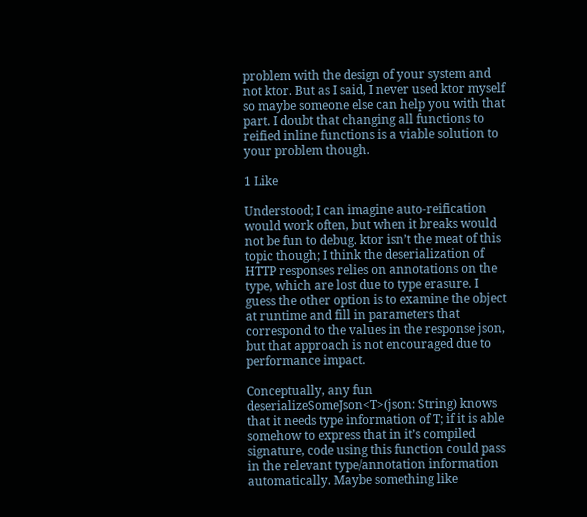problem with the design of your system and not ktor. But as I said, I never used ktor myself so maybe someone else can help you with that part. I doubt that changing all functions to reified inline functions is a viable solution to your problem though.

1 Like

Understood; I can imagine auto-reification would work often, but when it breaks would not be fun to debug. ktor isn’t the meat of this topic though; I think the deserialization of HTTP responses relies on annotations on the type, which are lost due to type erasure. I guess the other option is to examine the object at runtime and fill in parameters that correspond to the values in the response json, but that approach is not encouraged due to performance impact.

Conceptually, any fun deserializeSomeJson<T>(json: String) knows that it needs type information of T; if it is able somehow to express that in it’s compiled signature, code using this function could pass in the relevant type/annotation information automatically. Maybe something like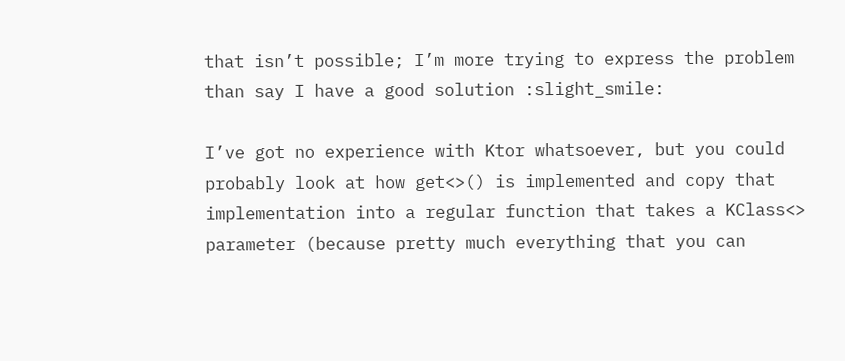that isn’t possible; I’m more trying to express the problem than say I have a good solution :slight_smile:

I’ve got no experience with Ktor whatsoever, but you could probably look at how get<>() is implemented and copy that implementation into a regular function that takes a KClass<> parameter (because pretty much everything that you can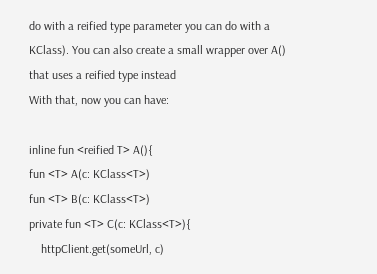do with a reified type parameter you can do with a KClass). You can also create a small wrapper over A() that uses a reified type instead
With that, now you can have:

inline fun <reified T> A(){
fun <T> A(c: KClass<T>)
fun <T> B(c: KClass<T>)
private fun <T> C(c: KClass<T>){
    httpClient.get(someUrl, c)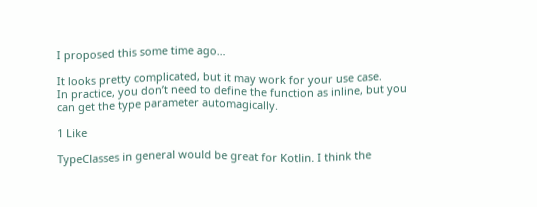I proposed this some time ago…

It looks pretty complicated, but it may work for your use case.
In practice, you don’t need to define the function as inline, but you can get the type parameter automagically.

1 Like

TypeClasses in general would be great for Kotlin. I think the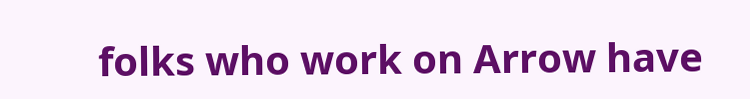folks who work on Arrow have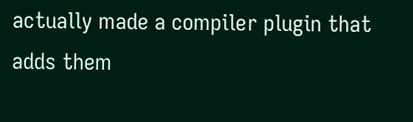actually made a compiler plugin that adds them